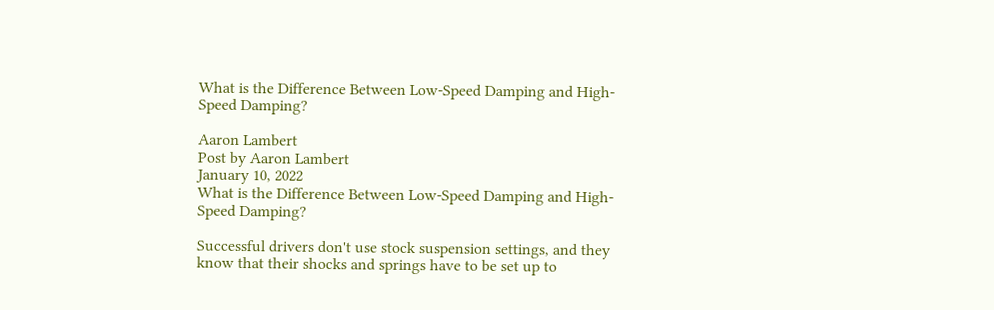What is the Difference Between Low-Speed Damping and High-Speed Damping?

Aaron Lambert
Post by Aaron Lambert
January 10, 2022
What is the Difference Between Low-Speed Damping and High-Speed Damping?

Successful drivers don't use stock suspension settings, and they know that their shocks and springs have to be set up to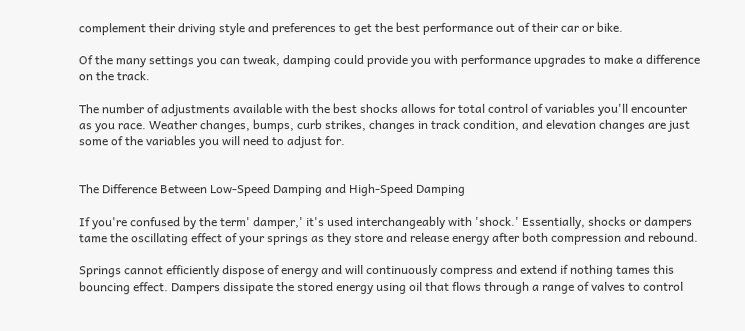complement their driving style and preferences to get the best performance out of their car or bike.

Of the many settings you can tweak, damping could provide you with performance upgrades to make a difference on the track.

The number of adjustments available with the best shocks allows for total control of variables you'll encounter as you race. Weather changes, bumps, curb strikes, changes in track condition, and elevation changes are just some of the variables you will need to adjust for.


The Difference Between Low-Speed Damping and High-Speed Damping

If you're confused by the term' damper,' it's used interchangeably with 'shock.' Essentially, shocks or dampers tame the oscillating effect of your springs as they store and release energy after both compression and rebound.

Springs cannot efficiently dispose of energy and will continuously compress and extend if nothing tames this bouncing effect. Dampers dissipate the stored energy using oil that flows through a range of valves to control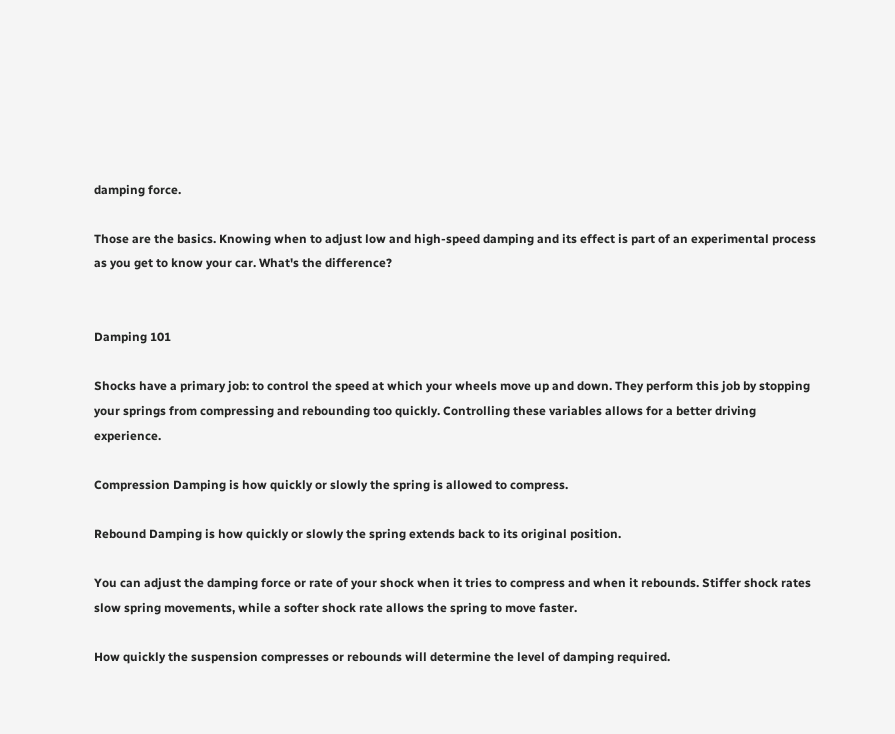damping force.

Those are the basics. Knowing when to adjust low and high-speed damping and its effect is part of an experimental process as you get to know your car. What's the difference?


Damping 101

Shocks have a primary job: to control the speed at which your wheels move up and down. They perform this job by stopping your springs from compressing and rebounding too quickly. Controlling these variables allows for a better driving experience.

Compression Damping is how quickly or slowly the spring is allowed to compress.

Rebound Damping is how quickly or slowly the spring extends back to its original position.

You can adjust the damping force or rate of your shock when it tries to compress and when it rebounds. Stiffer shock rates slow spring movements, while a softer shock rate allows the spring to move faster.

How quickly the suspension compresses or rebounds will determine the level of damping required.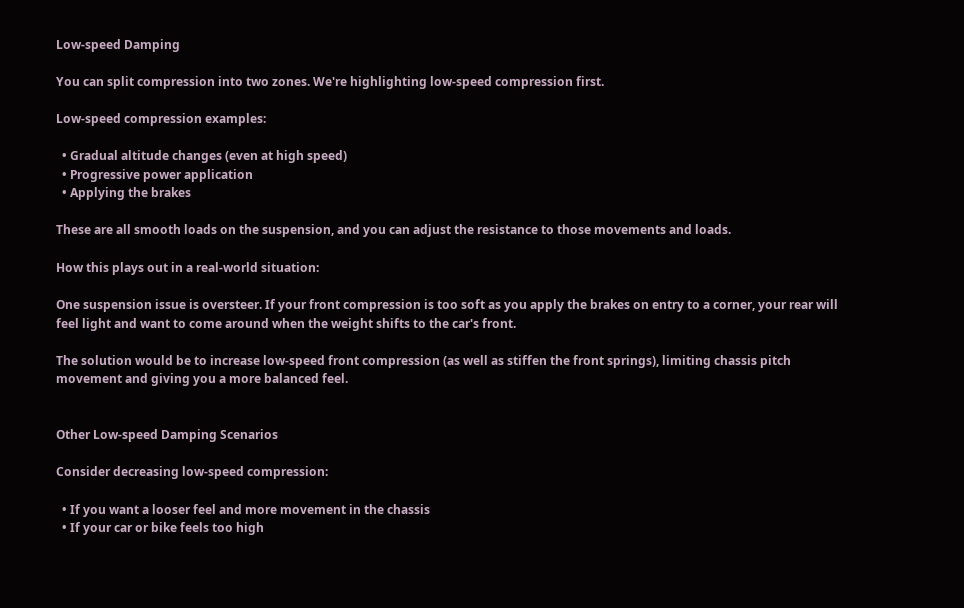Low-speed Damping

You can split compression into two zones. We're highlighting low-speed compression first.

Low-speed compression examples:

  • Gradual altitude changes (even at high speed)
  • Progressive power application
  • Applying the brakes

These are all smooth loads on the suspension, and you can adjust the resistance to those movements and loads.

How this plays out in a real-world situation:

One suspension issue is oversteer. If your front compression is too soft as you apply the brakes on entry to a corner, your rear will feel light and want to come around when the weight shifts to the car's front.

The solution would be to increase low-speed front compression (as well as stiffen the front springs), limiting chassis pitch movement and giving you a more balanced feel.


Other Low-speed Damping Scenarios

Consider decreasing low-speed compression:

  • If you want a looser feel and more movement in the chassis
  • If your car or bike feels too high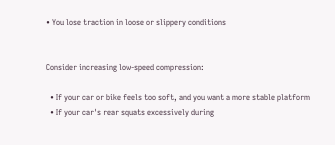• You lose traction in loose or slippery conditions


Consider increasing low-speed compression:

  • If your car or bike feels too soft, and you want a more stable platform
  • If your car's rear squats excessively during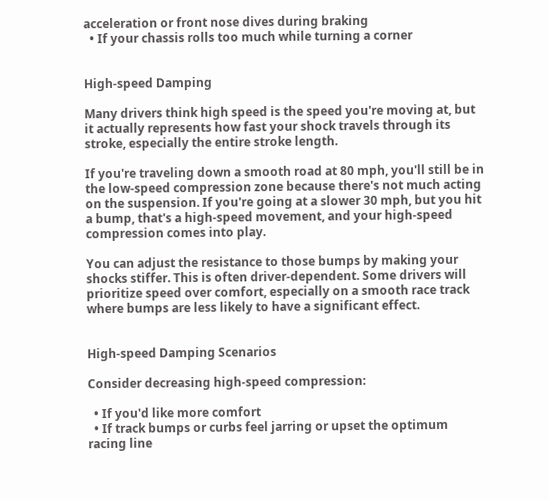acceleration or front nose dives during braking
  • If your chassis rolls too much while turning a corner


High-speed Damping

Many drivers think high speed is the speed you're moving at, but it actually represents how fast your shock travels through its stroke, especially the entire stroke length.

If you're traveling down a smooth road at 80 mph, you'll still be in the low-speed compression zone because there's not much acting on the suspension. If you're going at a slower 30 mph, but you hit a bump, that's a high-speed movement, and your high-speed compression comes into play.

You can adjust the resistance to those bumps by making your shocks stiffer. This is often driver-dependent. Some drivers will prioritize speed over comfort, especially on a smooth race track where bumps are less likely to have a significant effect.


High-speed Damping Scenarios

Consider decreasing high-speed compression:

  • If you'd like more comfort
  • If track bumps or curbs feel jarring or upset the optimum racing line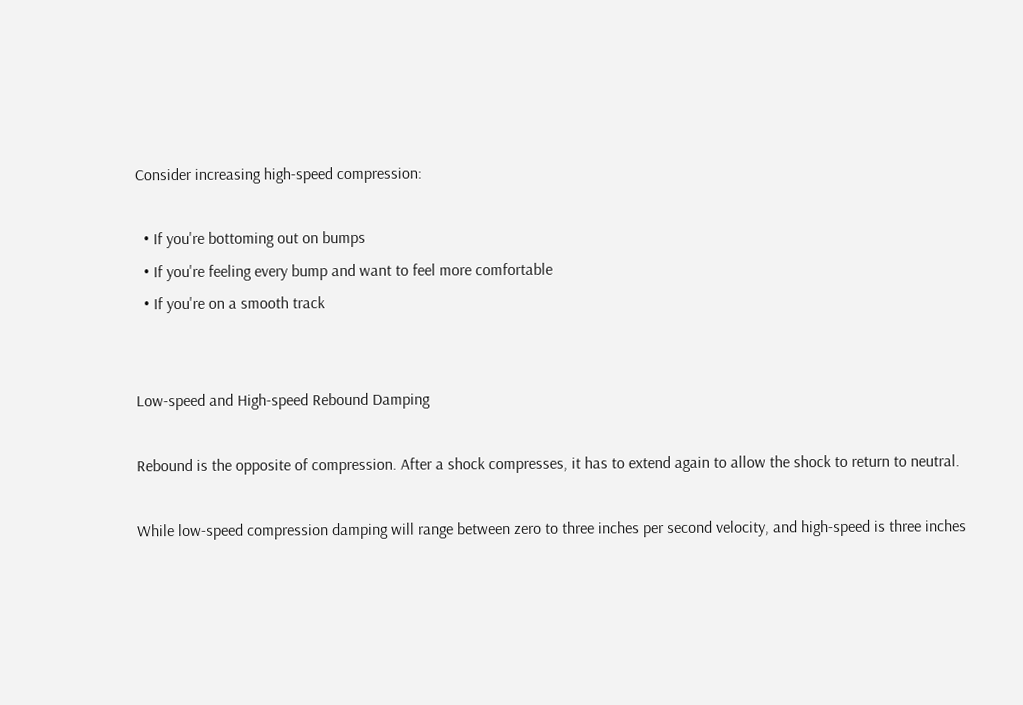Consider increasing high-speed compression:

  • If you're bottoming out on bumps
  • If you're feeling every bump and want to feel more comfortable
  • If you're on a smooth track


Low-speed and High-speed Rebound Damping

Rebound is the opposite of compression. After a shock compresses, it has to extend again to allow the shock to return to neutral.

While low-speed compression damping will range between zero to three inches per second velocity, and high-speed is three inches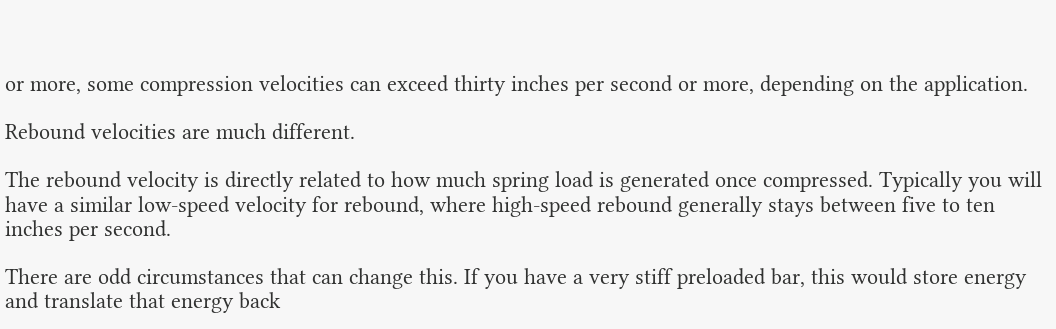or more, some compression velocities can exceed thirty inches per second or more, depending on the application.

Rebound velocities are much different.

The rebound velocity is directly related to how much spring load is generated once compressed. Typically you will have a similar low-speed velocity for rebound, where high-speed rebound generally stays between five to ten inches per second.

There are odd circumstances that can change this. If you have a very stiff preloaded bar, this would store energy and translate that energy back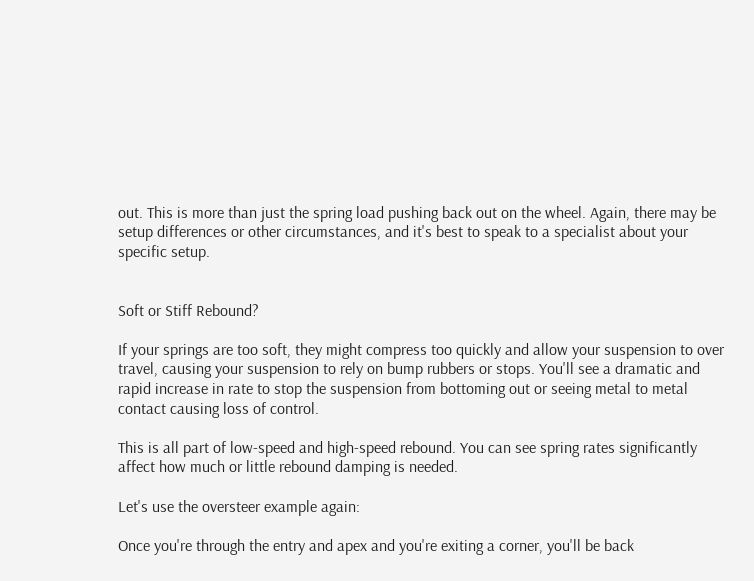out. This is more than just the spring load pushing back out on the wheel. Again, there may be setup differences or other circumstances, and it's best to speak to a specialist about your specific setup.


Soft or Stiff Rebound?

If your springs are too soft, they might compress too quickly and allow your suspension to over travel, causing your suspension to rely on bump rubbers or stops. You'll see a dramatic and rapid increase in rate to stop the suspension from bottoming out or seeing metal to metal contact causing loss of control.

This is all part of low-speed and high-speed rebound. You can see spring rates significantly affect how much or little rebound damping is needed.

Let's use the oversteer example again:

Once you're through the entry and apex and you're exiting a corner, you'll be back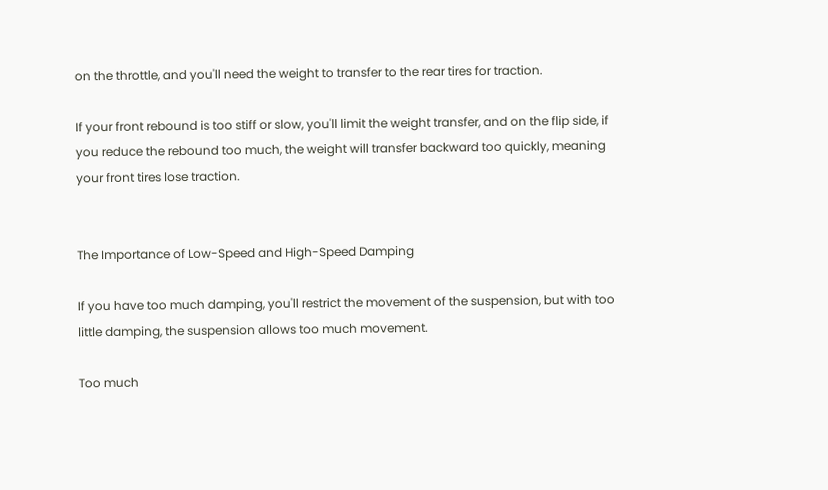on the throttle, and you'll need the weight to transfer to the rear tires for traction.

If your front rebound is too stiff or slow, you'll limit the weight transfer, and on the flip side, if you reduce the rebound too much, the weight will transfer backward too quickly, meaning your front tires lose traction.


The Importance of Low-Speed and High-Speed Damping

If you have too much damping, you'll restrict the movement of the suspension, but with too little damping, the suspension allows too much movement.

Too much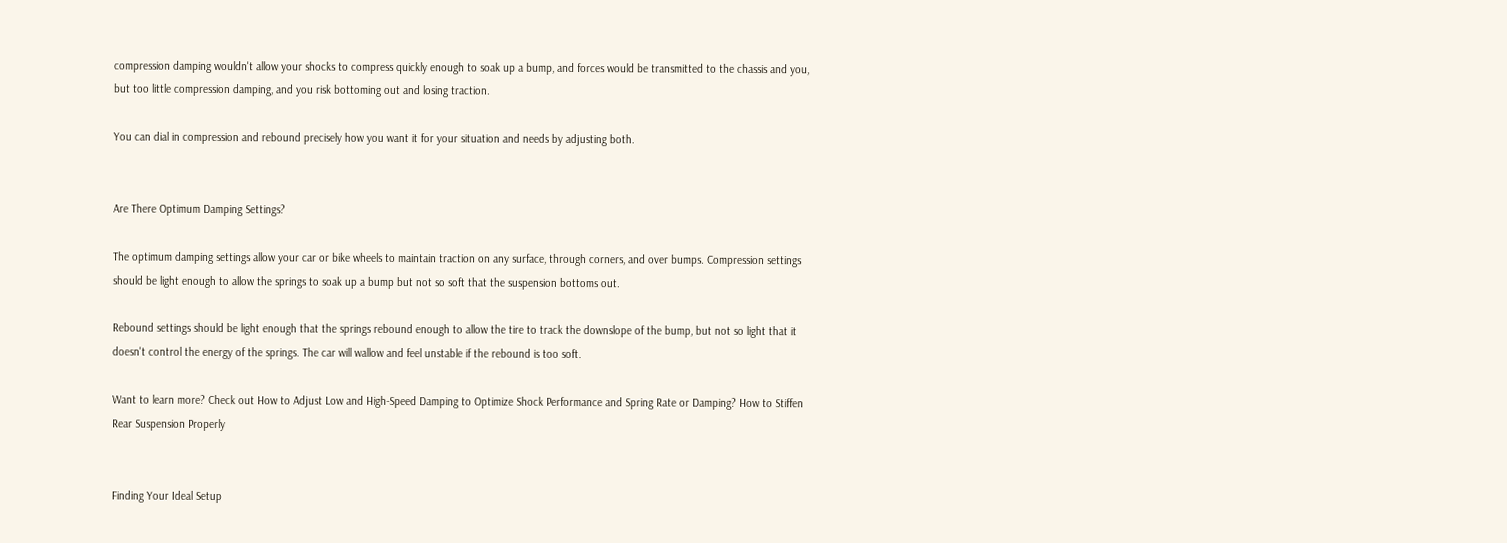compression damping wouldn't allow your shocks to compress quickly enough to soak up a bump, and forces would be transmitted to the chassis and you, but too little compression damping, and you risk bottoming out and losing traction.

You can dial in compression and rebound precisely how you want it for your situation and needs by adjusting both.


Are There Optimum Damping Settings?

The optimum damping settings allow your car or bike wheels to maintain traction on any surface, through corners, and over bumps. Compression settings should be light enough to allow the springs to soak up a bump but not so soft that the suspension bottoms out.

Rebound settings should be light enough that the springs rebound enough to allow the tire to track the downslope of the bump, but not so light that it doesn't control the energy of the springs. The car will wallow and feel unstable if the rebound is too soft.

Want to learn more? Check out How to Adjust Low and High-Speed Damping to Optimize Shock Performance and Spring Rate or Damping? How to Stiffen Rear Suspension Properly


Finding Your Ideal Setup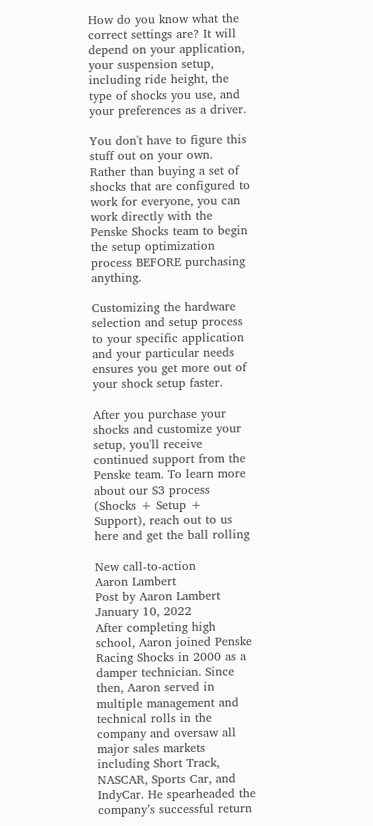How do you know what the correct settings are? It will depend on your application, your suspension setup, including ride height, the type of shocks you use, and your preferences as a driver.

You don't have to figure this stuff out on your own. Rather than buying a set of shocks that are configured to work for everyone, you can work directly with the Penske Shocks team to begin the setup optimization process BEFORE purchasing anything.

Customizing the hardware selection and setup process to your specific application and your particular needs ensures you get more out of your shock setup faster.

After you purchase your shocks and customize your setup, you'll receive continued support from the Penske team. To learn more about our S3 process (Shocks + Setup + Support), reach out to us here and get the ball rolling

New call-to-action
Aaron Lambert
Post by Aaron Lambert
January 10, 2022
After completing high school, Aaron joined Penske Racing Shocks in 2000 as a damper technician. Since then, Aaron served in multiple management and technical rolls in the company and oversaw all major sales markets including Short Track, NASCAR, Sports Car, and IndyCar. He spearheaded the company’s successful return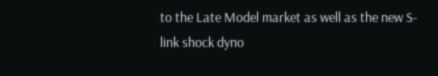to the Late Model market as well as the new S-link shock dyno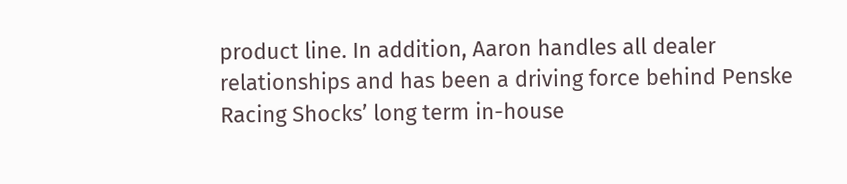product line. In addition, Aaron handles all dealer relationships and has been a driving force behind Penske Racing Shocks’ long term in-house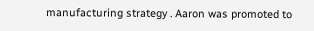manufacturing strategy . Aaron was promoted to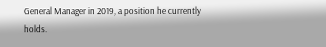General Manager in 2019, a position he currently holds.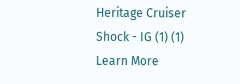Heritage Cruiser Shock - IG (1) (1)
Learn More